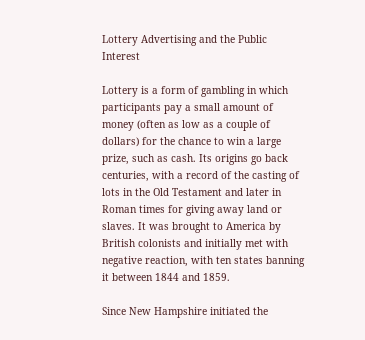Lottery Advertising and the Public Interest

Lottery is a form of gambling in which participants pay a small amount of money (often as low as a couple of dollars) for the chance to win a large prize, such as cash. Its origins go back centuries, with a record of the casting of lots in the Old Testament and later in Roman times for giving away land or slaves. It was brought to America by British colonists and initially met with negative reaction, with ten states banning it between 1844 and 1859.

Since New Hampshire initiated the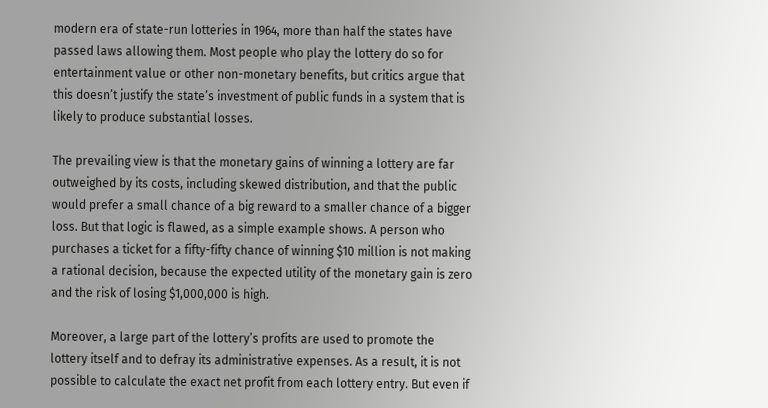modern era of state-run lotteries in 1964, more than half the states have passed laws allowing them. Most people who play the lottery do so for entertainment value or other non-monetary benefits, but critics argue that this doesn’t justify the state’s investment of public funds in a system that is likely to produce substantial losses.

The prevailing view is that the monetary gains of winning a lottery are far outweighed by its costs, including skewed distribution, and that the public would prefer a small chance of a big reward to a smaller chance of a bigger loss. But that logic is flawed, as a simple example shows. A person who purchases a ticket for a fifty-fifty chance of winning $10 million is not making a rational decision, because the expected utility of the monetary gain is zero and the risk of losing $1,000,000 is high.

Moreover, a large part of the lottery’s profits are used to promote the lottery itself and to defray its administrative expenses. As a result, it is not possible to calculate the exact net profit from each lottery entry. But even if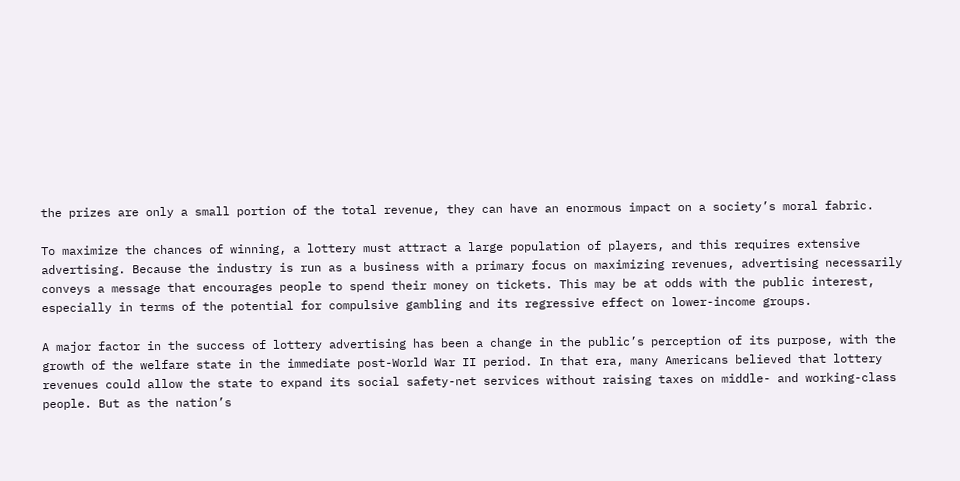the prizes are only a small portion of the total revenue, they can have an enormous impact on a society’s moral fabric.

To maximize the chances of winning, a lottery must attract a large population of players, and this requires extensive advertising. Because the industry is run as a business with a primary focus on maximizing revenues, advertising necessarily conveys a message that encourages people to spend their money on tickets. This may be at odds with the public interest, especially in terms of the potential for compulsive gambling and its regressive effect on lower-income groups.

A major factor in the success of lottery advertising has been a change in the public’s perception of its purpose, with the growth of the welfare state in the immediate post-World War II period. In that era, many Americans believed that lottery revenues could allow the state to expand its social safety-net services without raising taxes on middle- and working-class people. But as the nation’s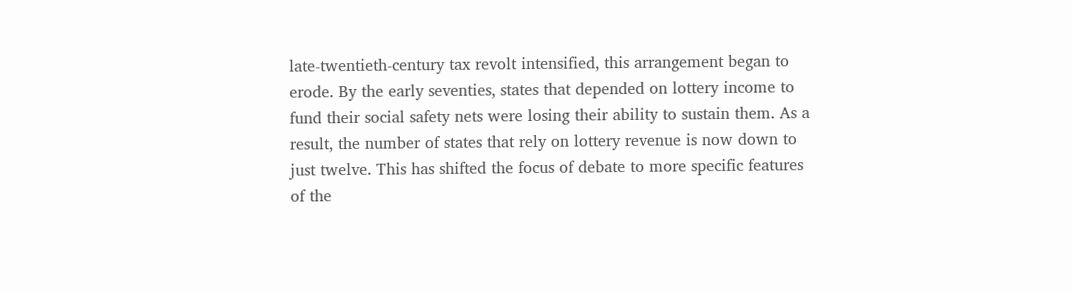late-twentieth-century tax revolt intensified, this arrangement began to erode. By the early seventies, states that depended on lottery income to fund their social safety nets were losing their ability to sustain them. As a result, the number of states that rely on lottery revenue is now down to just twelve. This has shifted the focus of debate to more specific features of the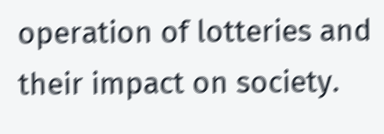operation of lotteries and their impact on society.